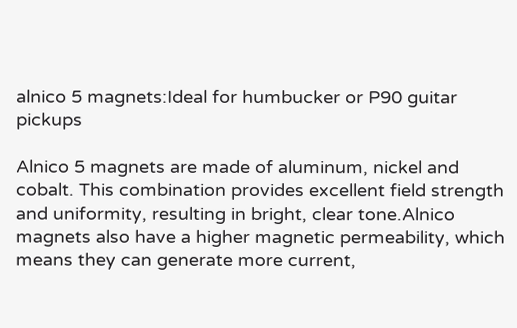alnico 5 magnets:Ideal for humbucker or P90 guitar pickups

Alnico 5 magnets are made of aluminum, nickel and cobalt. This combination provides excellent field strength and uniformity, resulting in bright, clear tone.Alnico magnets also have a higher magnetic permeability, which means they can generate more current,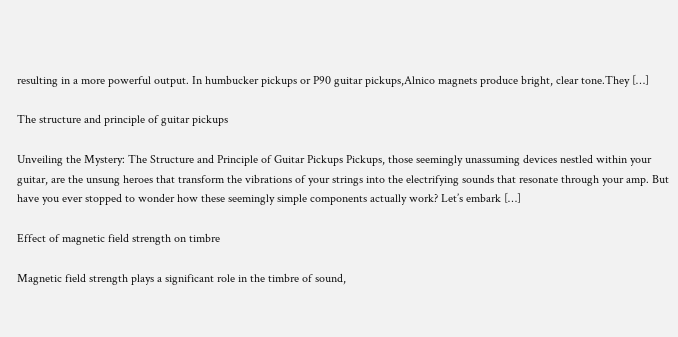resulting in a more powerful output. In humbucker pickups or P90 guitar pickups,Alnico magnets produce bright, clear tone.They […]

The structure and principle of guitar pickups

Unveiling the Mystery: The Structure and Principle of Guitar Pickups Pickups, those seemingly unassuming devices nestled within your guitar, are the unsung heroes that transform the vibrations of your strings into the electrifying sounds that resonate through your amp. But have you ever stopped to wonder how these seemingly simple components actually work? Let’s embark […]

Effect of magnetic field strength on timbre

Magnetic field strength plays a significant role in the timbre of sound,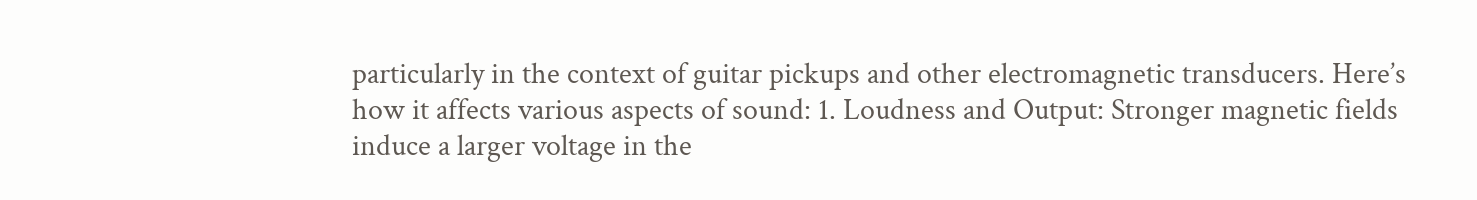particularly in the context of guitar pickups and other electromagnetic transducers. Here’s how it affects various aspects of sound: 1. Loudness and Output: Stronger magnetic fields induce a larger voltage in the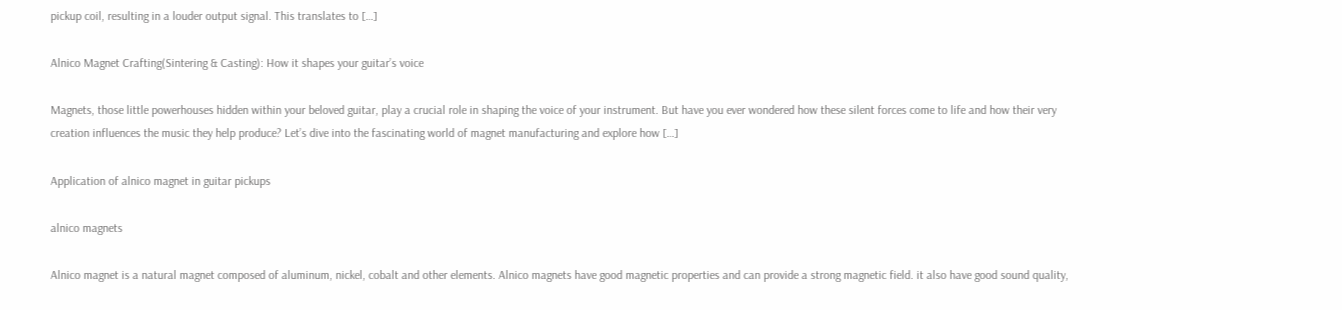pickup coil, resulting in a louder output signal. This translates to […]

Alnico Magnet Crafting(Sintering & Casting): How it shapes your guitar’s voice

Magnets, those little powerhouses hidden within your beloved guitar, play a crucial role in shaping the voice of your instrument. But have you ever wondered how these silent forces come to life and how their very creation influences the music they help produce? Let’s dive into the fascinating world of magnet manufacturing and explore how […]

Application of alnico magnet in guitar pickups

alnico magnets

Alnico magnet is a natural magnet composed of aluminum, nickel, cobalt and other elements. Alnico magnets have good magnetic properties and can provide a strong magnetic field. it also have good sound quality,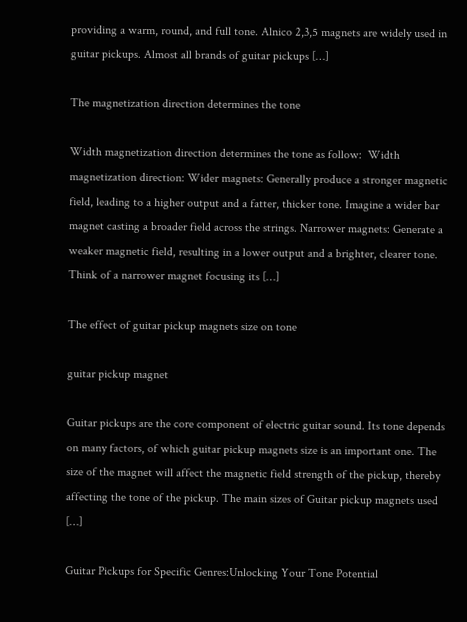providing a warm, round, and full tone. Alnico 2,3,5 magnets are widely used in guitar pickups. Almost all brands of guitar pickups […]

The magnetization direction determines the tone

Width magnetization direction determines the tone as follow:  Width magnetization direction: Wider magnets: Generally produce a stronger magnetic field, leading to a higher output and a fatter, thicker tone. Imagine a wider bar magnet casting a broader field across the strings. Narrower magnets: Generate a weaker magnetic field, resulting in a lower output and a brighter, clearer tone. Think of a narrower magnet focusing its […]

The effect of guitar pickup magnets size on tone

guitar pickup magnet

Guitar pickups are the core component of electric guitar sound. Its tone depends on many factors, of which guitar pickup magnets size is an important one. The size of the magnet will affect the magnetic field strength of the pickup, thereby affecting the tone of the pickup. The main sizes of Guitar pickup magnets used […]

Guitar Pickups for Specific Genres:Unlocking Your Tone Potential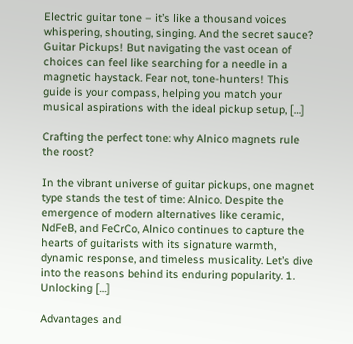Electric guitar tone – it’s like a thousand voices whispering, shouting, singing. And the secret sauce? Guitar Pickups! But navigating the vast ocean of choices can feel like searching for a needle in a magnetic haystack. Fear not, tone-hunters! This guide is your compass, helping you match your musical aspirations with the ideal pickup setup, […]

Crafting the perfect tone: why Alnico magnets rule the roost?

In the vibrant universe of guitar pickups, one magnet type stands the test of time: Alnico. Despite the emergence of modern alternatives like ceramic, NdFeB, and FeCrCo, Alnico continues to capture the hearts of guitarists with its signature warmth, dynamic response, and timeless musicality. Let’s dive into the reasons behind its enduring popularity. 1. Unlocking […]

Advantages and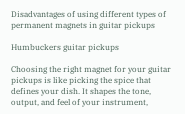Disadvantages of using different types of permanent magnets in guitar pickups

Humbuckers guitar pickups

Choosing the right magnet for your guitar pickups is like picking the spice that defines your dish. It shapes the tone, output, and feel of your instrument,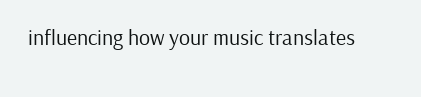influencing how your music translates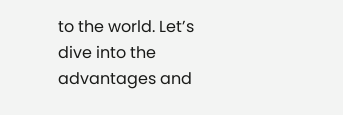to the world. Let’s dive into the advantages and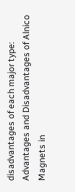disadvantages of each major type: Advantages and Disadvantages of Alnico Magnets in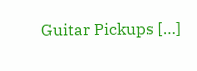Guitar Pickups […]